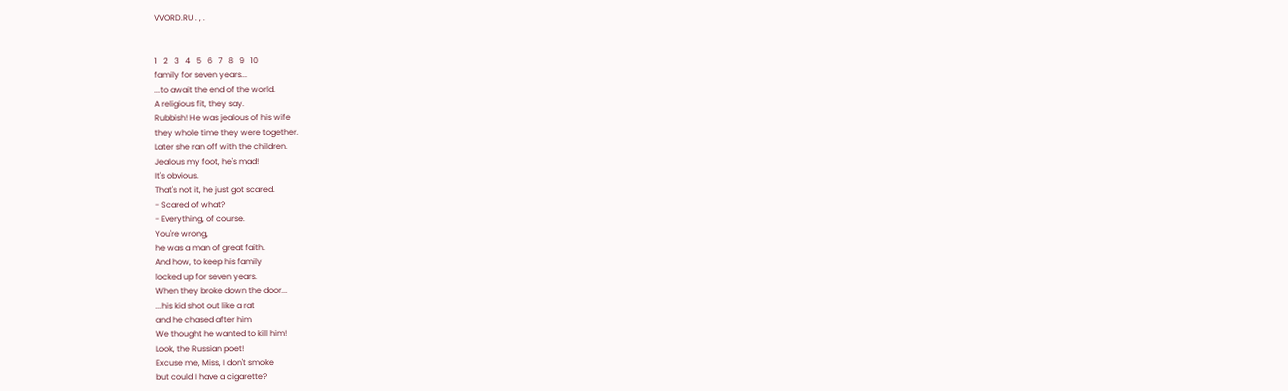VVORD.RU . , .


1   2   3   4   5   6   7   8   9   10
family for seven years...
...to await the end of the world.
A religious fit, they say.
Rubbish! He was jealous of his wife
they whole time they were together.
Later she ran off with the children.
Jealous my foot, he's mad!
It's obvious.
That's not it, he just got scared.
- Scared of what?
- Everything, of course.
You're wrong,
he was a man of great faith.
And how, to keep his family
locked up for seven years.
When they broke down the door...
...his kid shot out like a rat
and he chased after him
We thought he wanted to kill him!
Look, the Russian poet!
Excuse me, Miss, I don't smoke
but could I have a cigarette?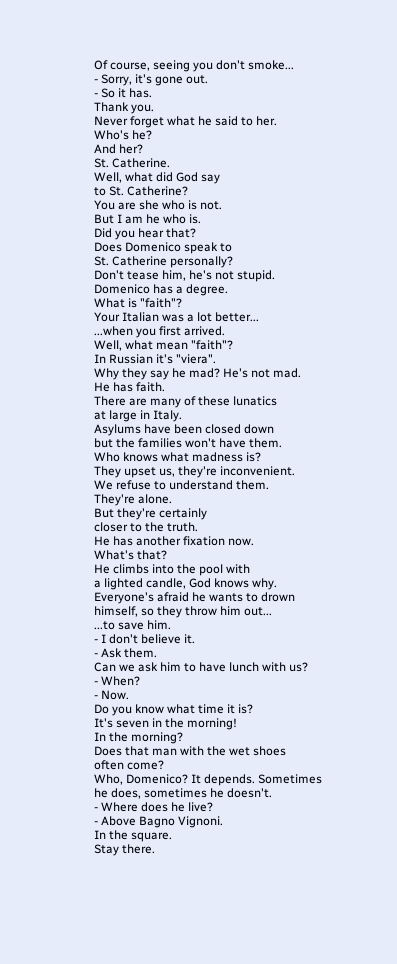Of course, seeing you don't smoke...
- Sorry, it's gone out.
- So it has.
Thank you.
Never forget what he said to her.
Who's he?
And her?
St. Catherine.
Well, what did God say
to St. Catherine?
You are she who is not.
But I am he who is.
Did you hear that?
Does Domenico speak to
St. Catherine personally?
Don't tease him, he's not stupid.
Domenico has a degree.
What is "faith"?
Your Italian was a lot better...
...when you first arrived.
Well, what mean "faith"?
In Russian it's "viera".
Why they say he mad? He's not mad.
He has faith.
There are many of these lunatics
at large in Italy.
Asylums have been closed down
but the families won't have them.
Who knows what madness is?
They upset us, they're inconvenient.
We refuse to understand them.
They're alone.
But they're certainly
closer to the truth.
He has another fixation now.
What's that?
He climbs into the pool with
a lighted candle, God knows why.
Everyone's afraid he wants to drown
himself, so they throw him out...
...to save him.
- I don't believe it.
- Ask them.
Can we ask him to have lunch with us?
- When?
- Now.
Do you know what time it is?
It's seven in the morning!
In the morning?
Does that man with the wet shoes
often come?
Who, Domenico? It depends. Sometimes
he does, sometimes he doesn't.
- Where does he live?
- Above Bagno Vignoni.
In the square.
Stay there.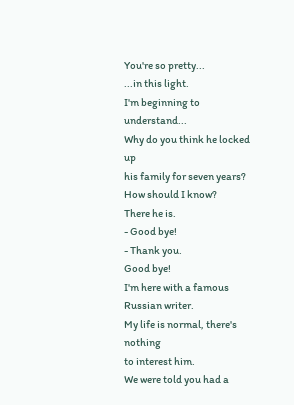You're so pretty...
...in this light.
I'm beginning to understand...
Why do you think he locked up
his family for seven years?
How should I know?
There he is.
- Good bye!
- Thank you.
Good bye!
I'm here with a famous Russian writer.
My life is normal, there's nothing
to interest him.
We were told you had a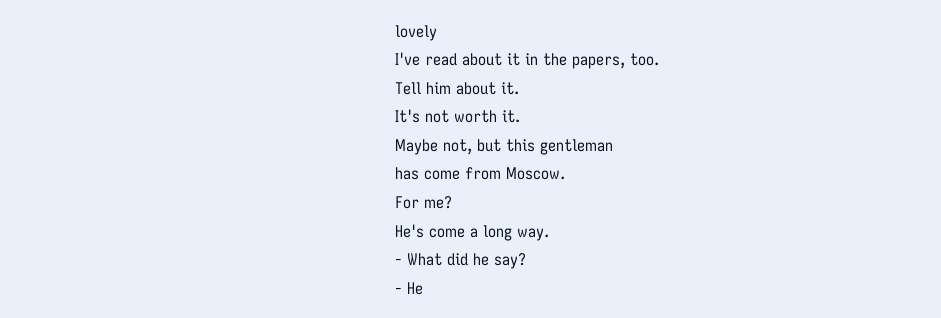lovely
I've read about it in the papers, too.
Tell him about it.
It's not worth it.
Maybe not, but this gentleman
has come from Moscow.
For me?
He's come a long way.
- What did he say?
- He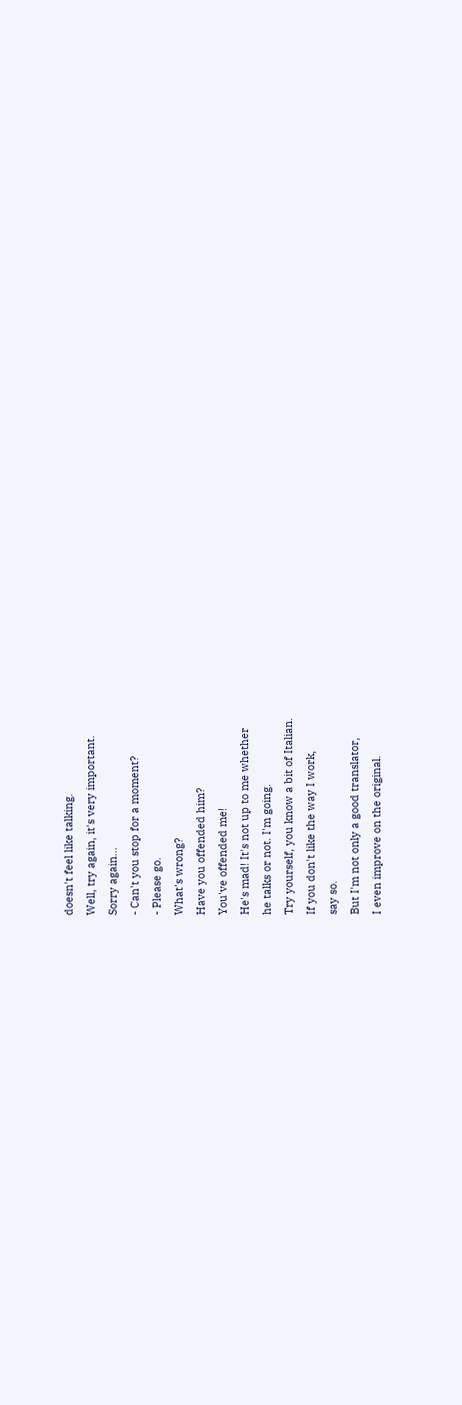doesn't feel like talking.
Well, try again, it's very important.
Sorry again...
- Can't you stop for a moment?
- Please go.
What's wrong?
Have you offended him?
You've offended me!
He's mad! It's not up to me whether
he talks or not. I'm going.
Try yourself, you know a bit of Italian.
If you don't like the way I work,
say so.
But I'm not only a good translator,
I even improve on the original.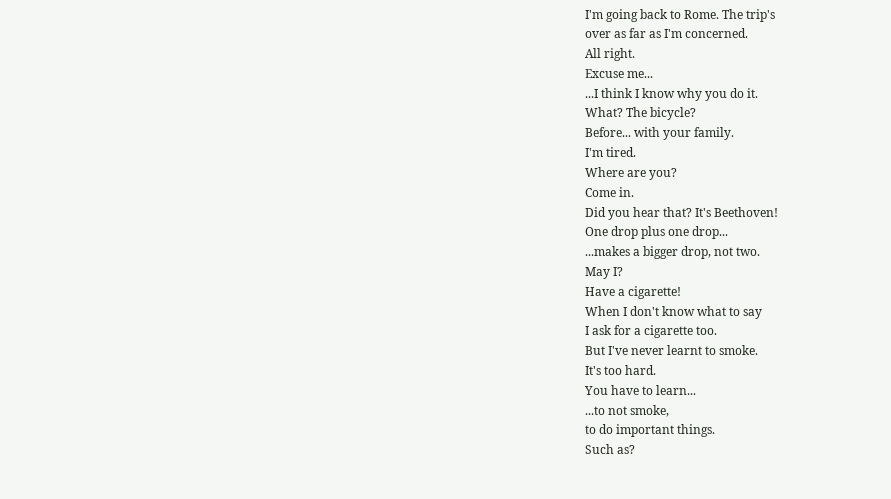I'm going back to Rome. The trip's
over as far as I'm concerned.
All right.
Excuse me...
...I think I know why you do it.
What? The bicycle?
Before... with your family.
I'm tired.
Where are you?
Come in.
Did you hear that? It's Beethoven!
One drop plus one drop...
...makes a bigger drop, not two.
May I?
Have a cigarette!
When I don't know what to say
I ask for a cigarette too.
But I've never learnt to smoke.
It's too hard.
You have to learn...
...to not smoke,
to do important things.
Such as?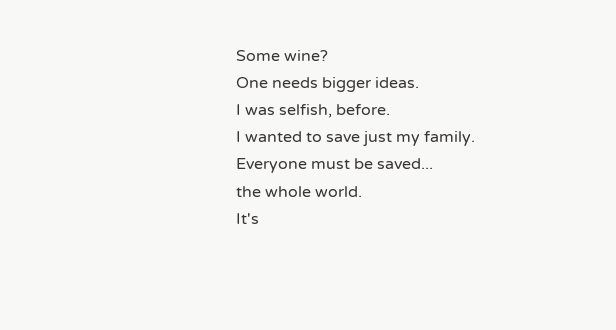Some wine?
One needs bigger ideas.
I was selfish, before.
I wanted to save just my family.
Everyone must be saved...
the whole world.
It's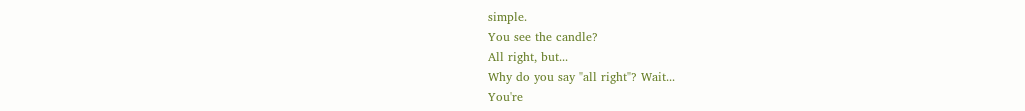simple.
You see the candle?
All right, but...
Why do you say "all right"? Wait...
You're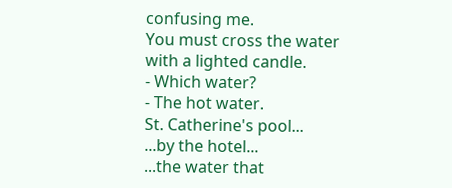confusing me.
You must cross the water
with a lighted candle.
- Which water?
- The hot water.
St. Catherine's pool...
...by the hotel...
...the water that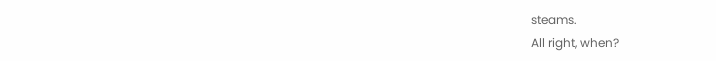steams.
All right, when?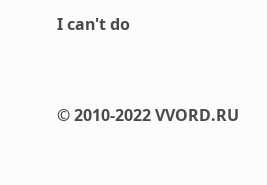I can't do


© 2010-2022 VVORD.RU